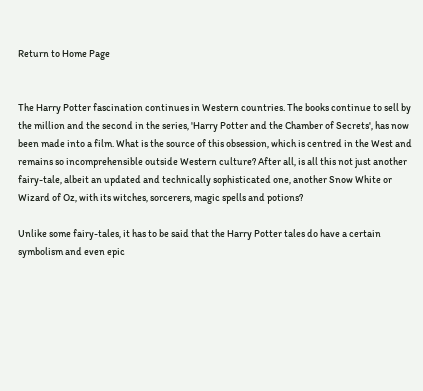Return to Home Page


The Harry Potter fascination continues in Western countries. The books continue to sell by the million and the second in the series, 'Harry Potter and the Chamber of Secrets', has now been made into a film. What is the source of this obsession, which is centred in the West and remains so incomprehensible outside Western culture? After all, is all this not just another fairy-tale, albeit an updated and technically sophisticated one, another Snow White or Wizard of Oz, with its witches, sorcerers, magic spells and potions?

Unlike some fairy-tales, it has to be said that the Harry Potter tales do have a certain symbolism and even epic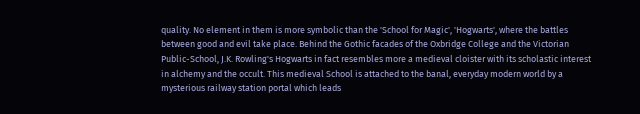quality. No element in them is more symbolic than the 'School for Magic', 'Hogwarts', where the battles between good and evil take place. Behind the Gothic facades of the Oxbridge College and the Victorian Public-School, J.K. Rowling's Hogwarts in fact resembles more a medieval cloister with its scholastic interest in alchemy and the occult. This medieval School is attached to the banal, everyday modern world by a mysterious railway station portal which leads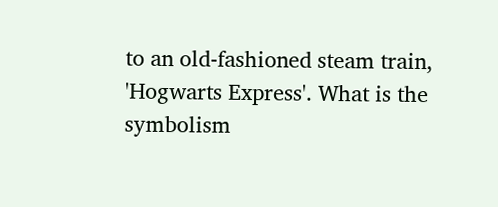to an old-fashioned steam train, 'Hogwarts Express'. What is the symbolism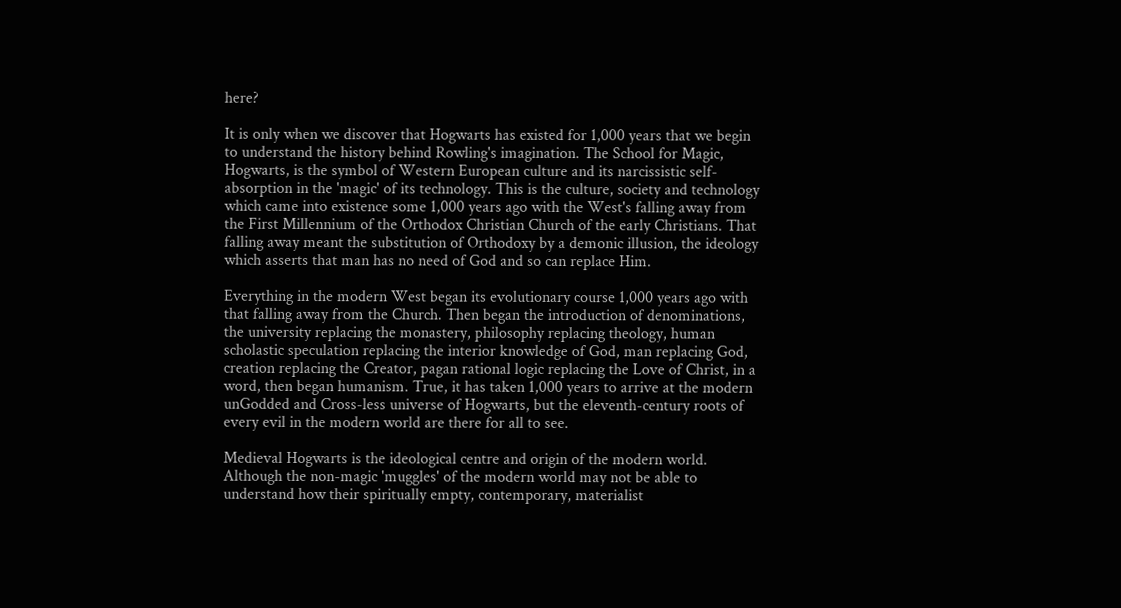here?

It is only when we discover that Hogwarts has existed for 1,000 years that we begin to understand the history behind Rowling's imagination. The School for Magic, Hogwarts, is the symbol of Western European culture and its narcissistic self-absorption in the 'magic' of its technology. This is the culture, society and technology which came into existence some 1,000 years ago with the West's falling away from the First Millennium of the Orthodox Christian Church of the early Christians. That falling away meant the substitution of Orthodoxy by a demonic illusion, the ideology which asserts that man has no need of God and so can replace Him.

Everything in the modern West began its evolutionary course 1,000 years ago with that falling away from the Church. Then began the introduction of denominations, the university replacing the monastery, philosophy replacing theology, human scholastic speculation replacing the interior knowledge of God, man replacing God, creation replacing the Creator, pagan rational logic replacing the Love of Christ, in a word, then began humanism. True, it has taken 1,000 years to arrive at the modern unGodded and Cross-less universe of Hogwarts, but the eleventh-century roots of every evil in the modern world are there for all to see.

Medieval Hogwarts is the ideological centre and origin of the modern world. Although the non-magic 'muggles' of the modern world may not be able to understand how their spiritually empty, contemporary, materialist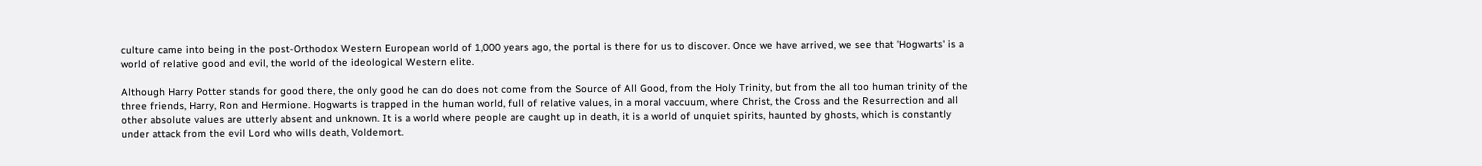culture came into being in the post-Orthodox Western European world of 1,000 years ago, the portal is there for us to discover. Once we have arrived, we see that 'Hogwarts' is a world of relative good and evil, the world of the ideological Western elite.

Although Harry Potter stands for good there, the only good he can do does not come from the Source of All Good, from the Holy Trinity, but from the all too human trinity of the three friends, Harry, Ron and Hermione. Hogwarts is trapped in the human world, full of relative values, in a moral vaccuum, where Christ, the Cross and the Resurrection and all other absolute values are utterly absent and unknown. It is a world where people are caught up in death, it is a world of unquiet spirits, haunted by ghosts, which is constantly under attack from the evil Lord who wills death, Voldemort.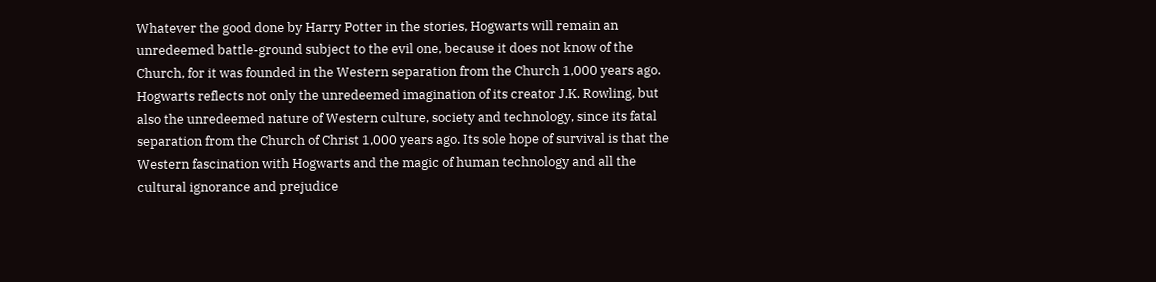Whatever the good done by Harry Potter in the stories, Hogwarts will remain an unredeemed battle-ground subject to the evil one, because it does not know of the Church, for it was founded in the Western separation from the Church 1,000 years ago. Hogwarts reflects not only the unredeemed imagination of its creator J.K. Rowling, but also the unredeemed nature of Western culture, society and technology, since its fatal separation from the Church of Christ 1,000 years ago. Its sole hope of survival is that the Western fascination with Hogwarts and the magic of human technology and all the cultural ignorance and prejudice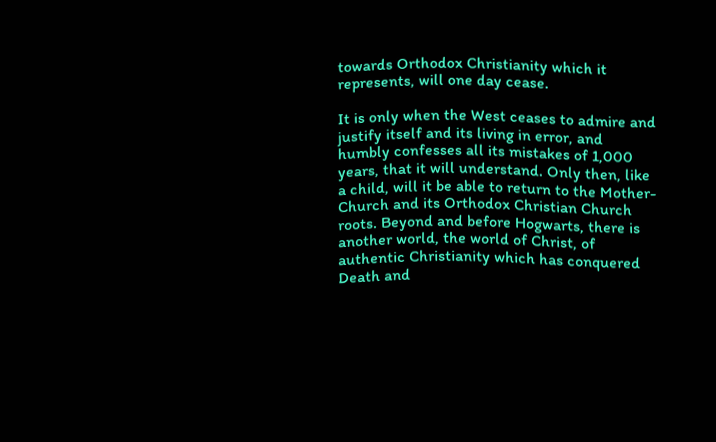towards Orthodox Christianity which it represents, will one day cease.

It is only when the West ceases to admire and justify itself and its living in error, and humbly confesses all its mistakes of 1,000 years, that it will understand. Only then, like a child, will it be able to return to the Mother-Church and its Orthodox Christian Church roots. Beyond and before Hogwarts, there is another world, the world of Christ, of authentic Christianity which has conquered Death and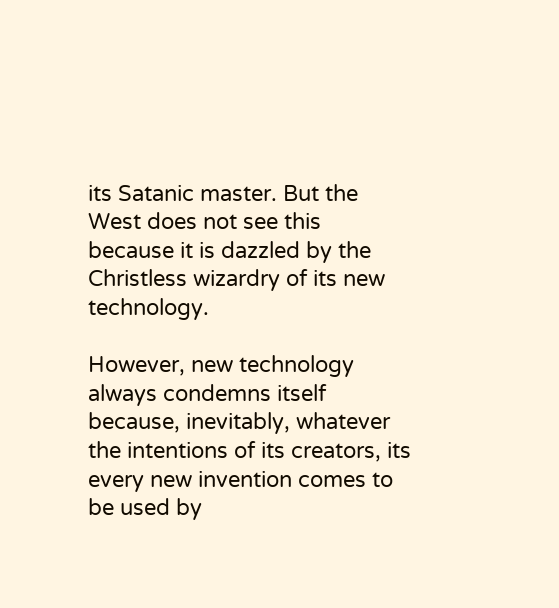its Satanic master. But the West does not see this because it is dazzled by the Christless wizardry of its new technology.

However, new technology always condemns itself because, inevitably, whatever the intentions of its creators, its every new invention comes to be used by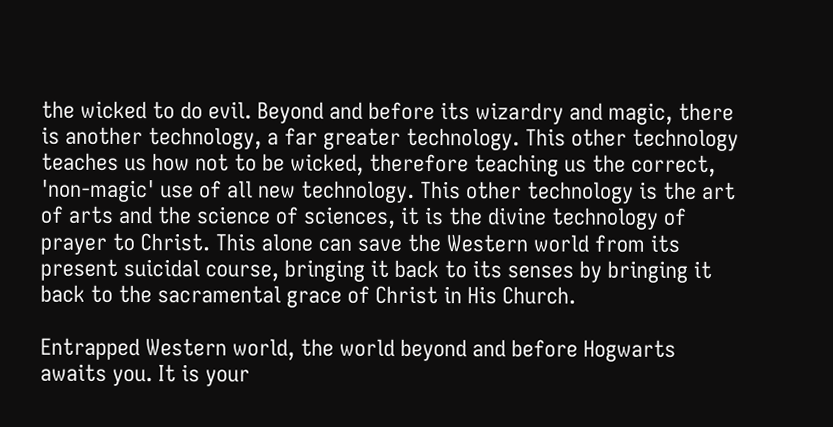the wicked to do evil. Beyond and before its wizardry and magic, there is another technology, a far greater technology. This other technology teaches us how not to be wicked, therefore teaching us the correct, 'non-magic' use of all new technology. This other technology is the art of arts and the science of sciences, it is the divine technology of prayer to Christ. This alone can save the Western world from its present suicidal course, bringing it back to its senses by bringing it back to the sacramental grace of Christ in His Church.

Entrapped Western world, the world beyond and before Hogwarts awaits you. It is your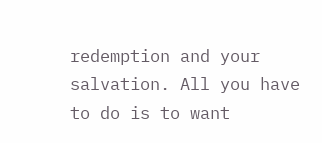redemption and your salvation. All you have to do is to want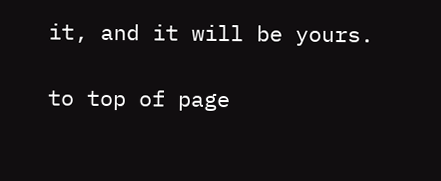it, and it will be yours.

to top of page